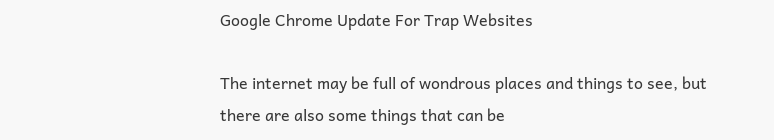Google Chrome Update For Trap Websites

The internet may be full of wondrous places and things to see, but there are also some things that can be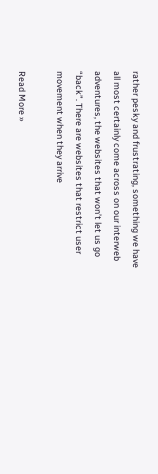rather pesky and frustrating, something we have all most certainly come across on our interweb adventures, the websites that won’t let us go “back”. There are websites that restrict user movement when they arrive

Read More »